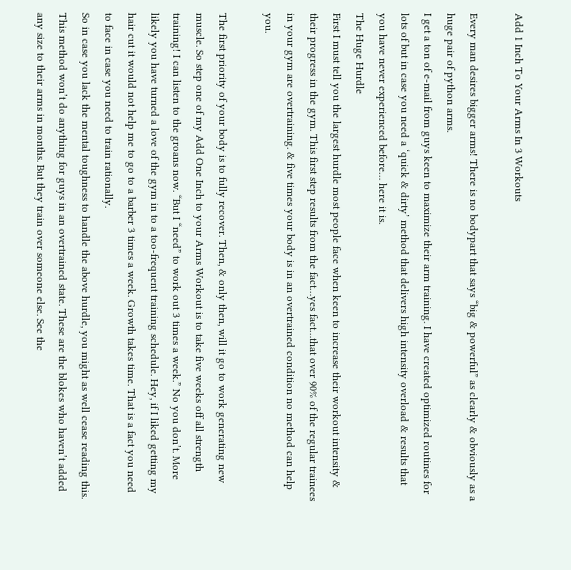Add 1 Inch To Your Arms In 3 Workouts

Every man desires bigger arms! There is no bodypart that says “big & powerful” as clearly & obviously as a huge pair of python arms.
I get a ton of e-mail from guys keen to maximize their arm training. I have created optimized routines for lots of but in case you need a ‘quick & dirty’ method that delivers high intensity overload & results that you have never experienced before… here it is.
The Huge Hurdle
First I must tell you the largest hurdle most people face when keen to increase their workout intensity & their progress in the gym. This first step results from the fact…yes fact…that over 90% of the regular trainees in your gym are overtraining. & five times your body is in an overtrained condition no method can help you.

The first priority of your body is to fully recover. Then, & only then, will it go to work generating new muscle. So step one of my Add One Inch to your Arms Workout is to take five weeks off all strength training! I can listen to the groans now. “But I “need” to work out 3 times a week.” No you don’t. More likely you have turned a love of the gym in to a too-frequent training schedule. Hey, if I liked getting my hair cut it would not help me to go to a barber 3 times a week. Growth takes time. That is a fact you need to face in case you need to train rationally.
So in case you lack the mental toughness to handle the above hurdle, you might as well cease reading this. This method won’t do anything for guys in an overtrained state. These are the blokes who haven’t added any size to their arms in months. But they train over someone else. See the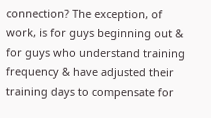connection? The exception, of work, is for guys beginning out & for guys who understand training frequency & have adjusted their training days to compensate for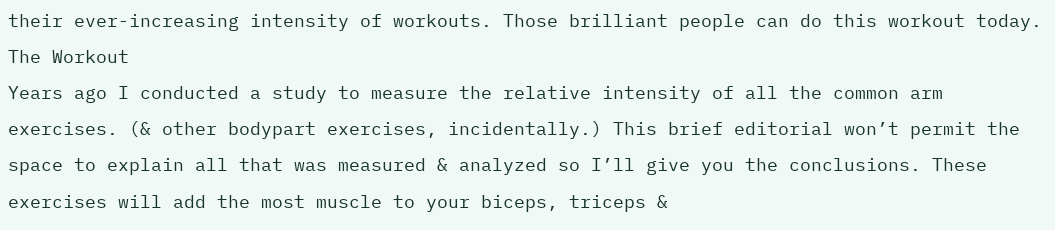their ever-increasing intensity of workouts. Those brilliant people can do this workout today.
The Workout
Years ago I conducted a study to measure the relative intensity of all the common arm exercises. (& other bodypart exercises, incidentally.) This brief editorial won’t permit the space to explain all that was measured & analyzed so I’ll give you the conclusions. These exercises will add the most muscle to your biceps, triceps &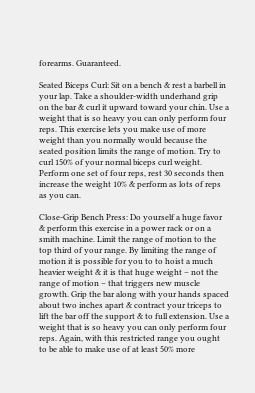forearms. Guaranteed.

Seated Biceps Curl: Sit on a bench & rest a barbell in your lap. Take a shoulder-width underhand grip on the bar & curl it upward toward your chin. Use a weight that is so heavy you can only perform four reps. This exercise lets you make use of more weight than you normally would because the seated position limits the range of motion. Try to curl 150% of your normal biceps curl weight. Perform one set of four reps, rest 30 seconds then increase the weight 10% & perform as lots of reps as you can.

Close-Grip Bench Press: Do yourself a huge favor & perform this exercise in a power rack or on a smith machine. Limit the range of motion to the top third of your range. By limiting the range of motion it is possible for you to to hoist a much heavier weight & it is that huge weight – not the range of motion – that triggers new muscle growth. Grip the bar along with your hands spaced about two inches apart & contract your triceps to lift the bar off the support & to full extension. Use a weight that is so heavy you can only perform four reps. Again, with this restricted range you ought to be able to make use of at least 50% more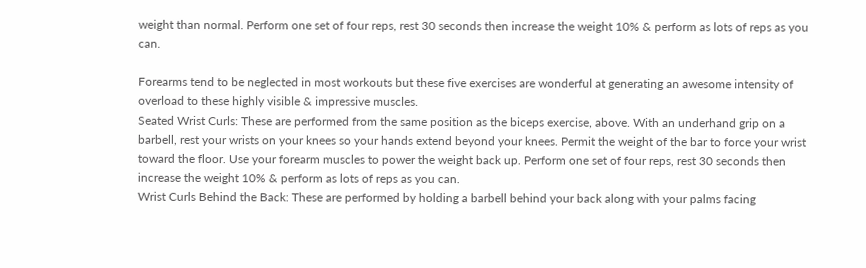weight than normal. Perform one set of four reps, rest 30 seconds then increase the weight 10% & perform as lots of reps as you can.

Forearms tend to be neglected in most workouts but these five exercises are wonderful at generating an awesome intensity of overload to these highly visible & impressive muscles.
Seated Wrist Curls: These are performed from the same position as the biceps exercise, above. With an underhand grip on a barbell, rest your wrists on your knees so your hands extend beyond your knees. Permit the weight of the bar to force your wrist toward the floor. Use your forearm muscles to power the weight back up. Perform one set of four reps, rest 30 seconds then increase the weight 10% & perform as lots of reps as you can.
Wrist Curls Behind the Back: These are performed by holding a barbell behind your back along with your palms facing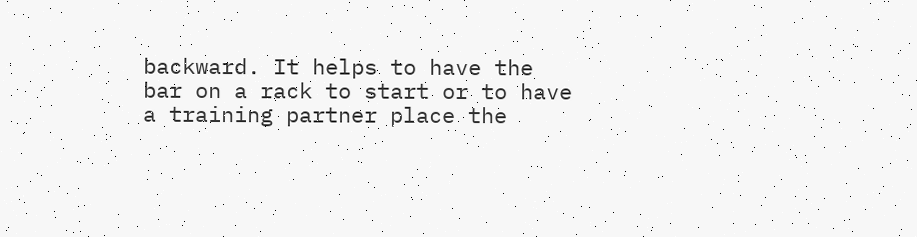backward. It helps to have the bar on a rack to start or to have a training partner place the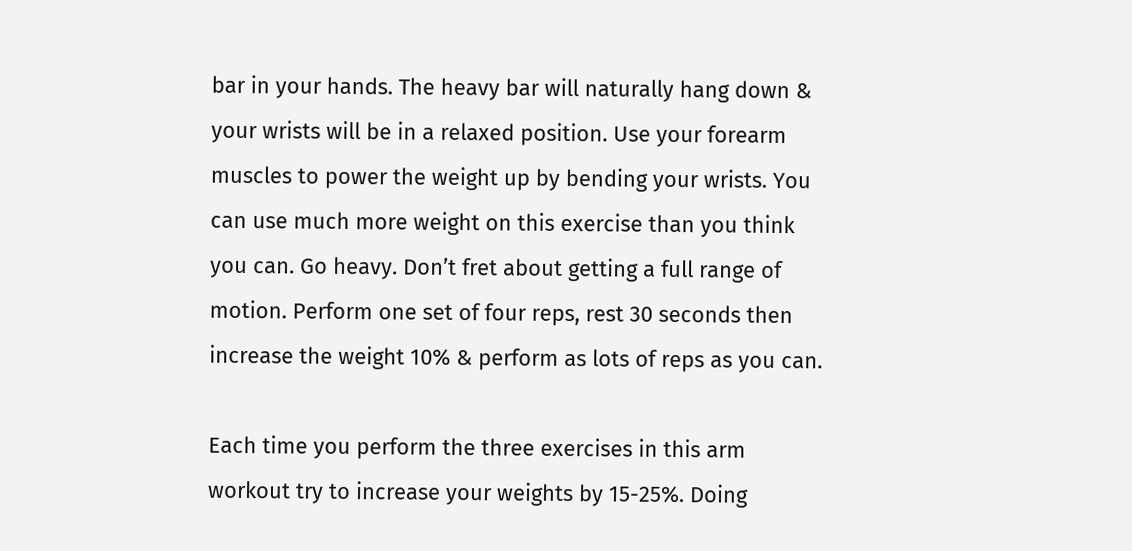bar in your hands. The heavy bar will naturally hang down & your wrists will be in a relaxed position. Use your forearm muscles to power the weight up by bending your wrists. You can use much more weight on this exercise than you think you can. Go heavy. Don’t fret about getting a full range of motion. Perform one set of four reps, rest 30 seconds then increase the weight 10% & perform as lots of reps as you can.

Each time you perform the three exercises in this arm workout try to increase your weights by 15-25%. Doing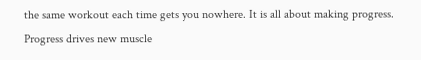the same workout each time gets you nowhere. It is all about making progress. Progress drives new muscle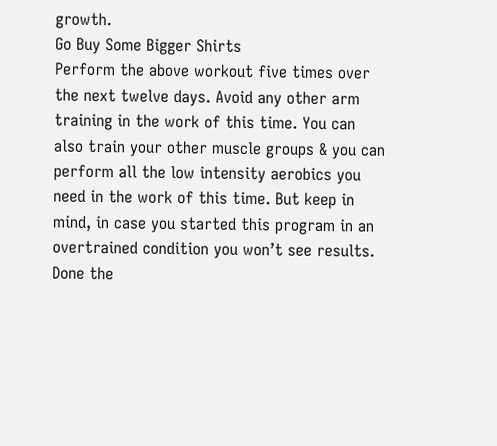growth.
Go Buy Some Bigger Shirts
Perform the above workout five times over the next twelve days. Avoid any other arm training in the work of this time. You can also train your other muscle groups & you can perform all the low intensity aerobics you need in the work of this time. But keep in mind, in case you started this program in an overtrained condition you won’t see results.
Done the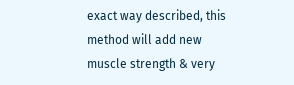exact way described, this method will add new muscle strength & very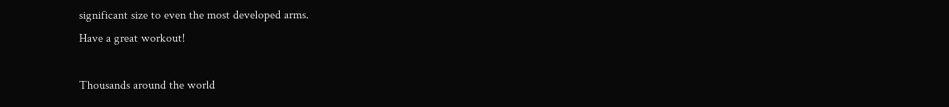significant size to even the most developed arms.
Have a great workout!

Thousands around the world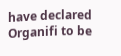have declared Organifi to be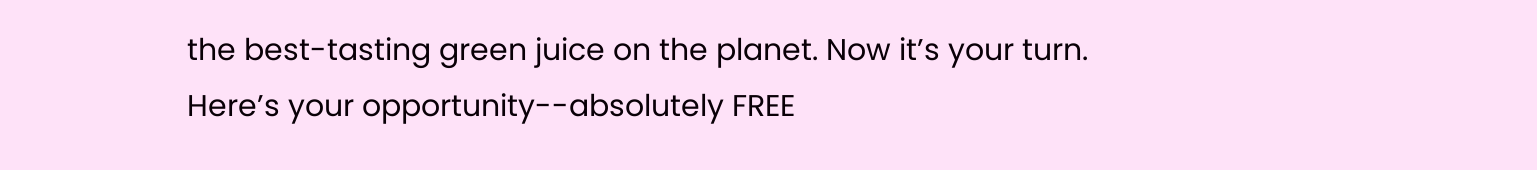the best-tasting green juice on the planet. Now it’s your turn. Here’s your opportunity--absolutely FREE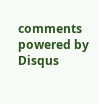comments powered by Disqus